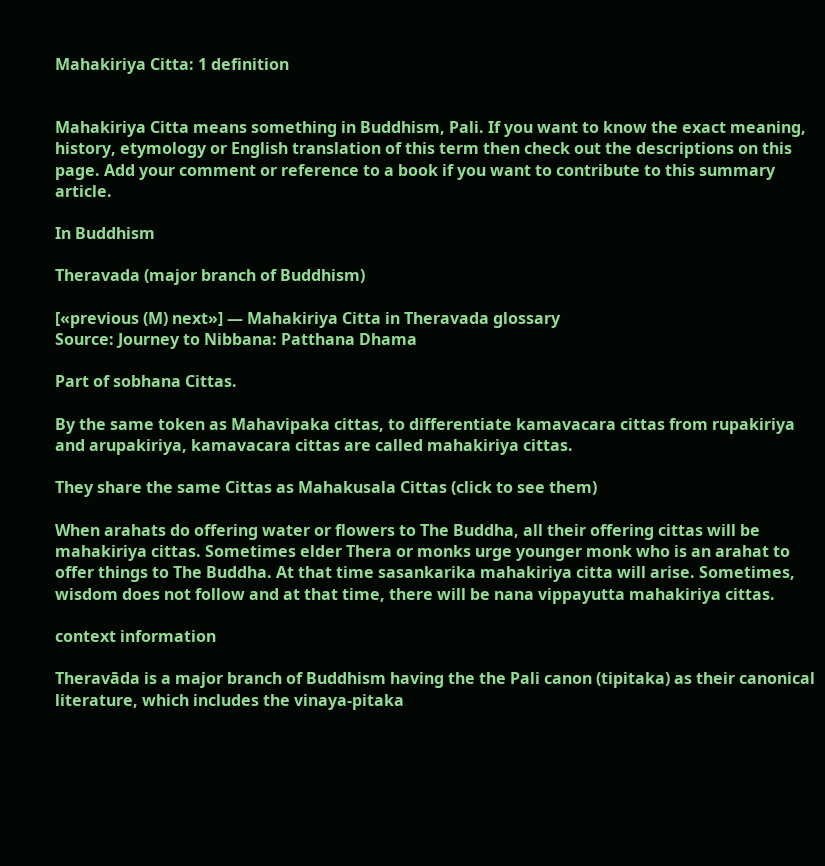Mahakiriya Citta: 1 definition


Mahakiriya Citta means something in Buddhism, Pali. If you want to know the exact meaning, history, etymology or English translation of this term then check out the descriptions on this page. Add your comment or reference to a book if you want to contribute to this summary article.

In Buddhism

Theravada (major branch of Buddhism)

[«previous (M) next»] — Mahakiriya Citta in Theravada glossary
Source: Journey to Nibbana: Patthana Dhama

Part of sobhana Cittas.

By the same token as Mahavipaka cittas, to differentiate kamavacara cittas from rupakiriya and arupakiriya, kamavacara cittas are called mahakiriya cittas.

They share the same Cittas as Mahakusala Cittas (click to see them)

When arahats do offering water or flowers to The Buddha, all their offering cittas will be mahakiriya cittas. Sometimes elder Thera or monks urge younger monk who is an arahat to offer things to The Buddha. At that time sasankarika mahakiriya citta will arise. Sometimes, wisdom does not follow and at that time, there will be nana vippayutta mahakiriya cittas.

context information

Theravāda is a major branch of Buddhism having the the Pali canon (tipitaka) as their canonical literature, which includes the vinaya-pitaka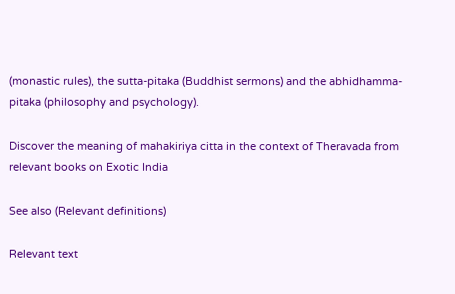(monastic rules), the sutta-pitaka (Buddhist sermons) and the abhidhamma-pitaka (philosophy and psychology).

Discover the meaning of mahakiriya citta in the context of Theravada from relevant books on Exotic India

See also (Relevant definitions)

Relevant text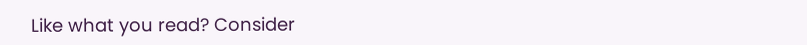Like what you read? Consider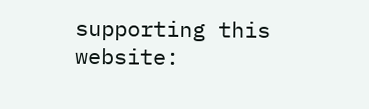supporting this website: